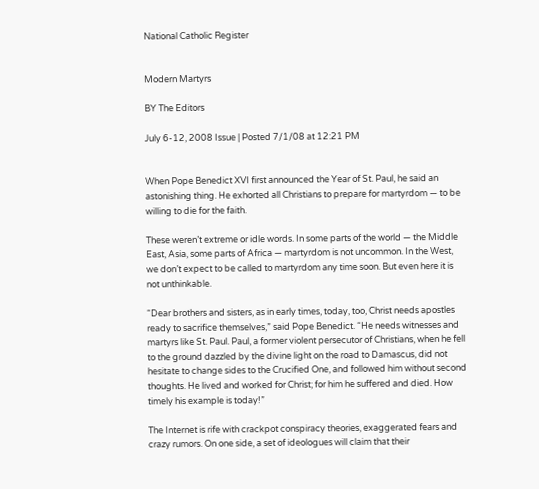National Catholic Register


Modern Martyrs

BY The Editors

July 6-12, 2008 Issue | Posted 7/1/08 at 12:21 PM


When Pope Benedict XVI first announced the Year of St. Paul, he said an astonishing thing. He exhorted all Christians to prepare for martyrdom — to be willing to die for the faith.

These weren’t extreme or idle words. In some parts of the world — the Middle East, Asia, some parts of Africa — martyrdom is not uncommon. In the West, we don’t expect to be called to martyrdom any time soon. But even here it is not unthinkable.

“Dear brothers and sisters, as in early times, today, too, Christ needs apostles ready to sacrifice themselves,” said Pope Benedict. “He needs witnesses and martyrs like St. Paul. Paul, a former violent persecutor of Christians, when he fell to the ground dazzled by the divine light on the road to Damascus, did not hesitate to change sides to the Crucified One, and followed him without second thoughts. He lived and worked for Christ; for him he suffered and died. How timely his example is today!”

The Internet is rife with crackpot conspiracy theories, exaggerated fears and crazy rumors. On one side, a set of ideologues will claim that their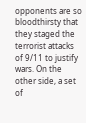opponents are so bloodthirsty that they staged the terrorist attacks of 9/11 to justify wars. On the other side, a set of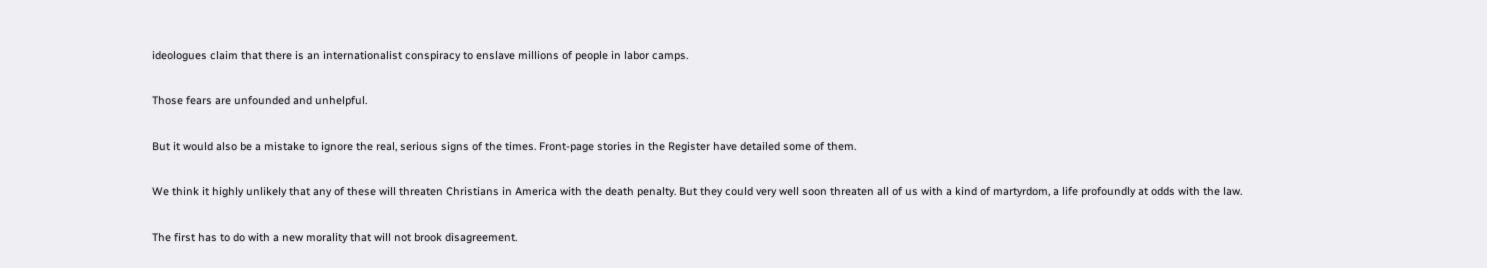ideologues claim that there is an internationalist conspiracy to enslave millions of people in labor camps.

Those fears are unfounded and unhelpful.

But it would also be a mistake to ignore the real, serious signs of the times. Front-page stories in the Register have detailed some of them.

We think it highly unlikely that any of these will threaten Christians in America with the death penalty. But they could very well soon threaten all of us with a kind of martyrdom, a life profoundly at odds with the law.

The first has to do with a new morality that will not brook disagreement.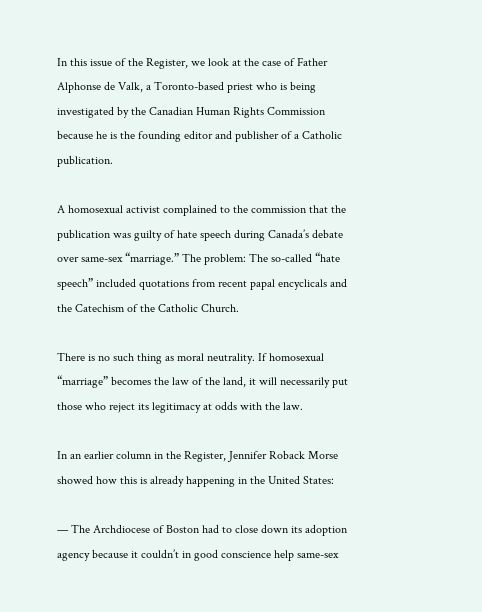In this issue of the Register, we look at the case of Father Alphonse de Valk, a Toronto-based priest who is being investigated by the Canadian Human Rights Commission because he is the founding editor and publisher of a Catholic publication.

A homosexual activist complained to the commission that the publication was guilty of hate speech during Canada’s debate over same-sex “marriage.” The problem: The so-called “hate speech” included quotations from recent papal encyclicals and the Catechism of the Catholic Church.

There is no such thing as moral neutrality. If homosexual “marriage” becomes the law of the land, it will necessarily put those who reject its legitimacy at odds with the law.

In an earlier column in the Register, Jennifer Roback Morse showed how this is already happening in the United States:

— The Archdiocese of Boston had to close down its adoption agency because it couldn’t in good conscience help same-sex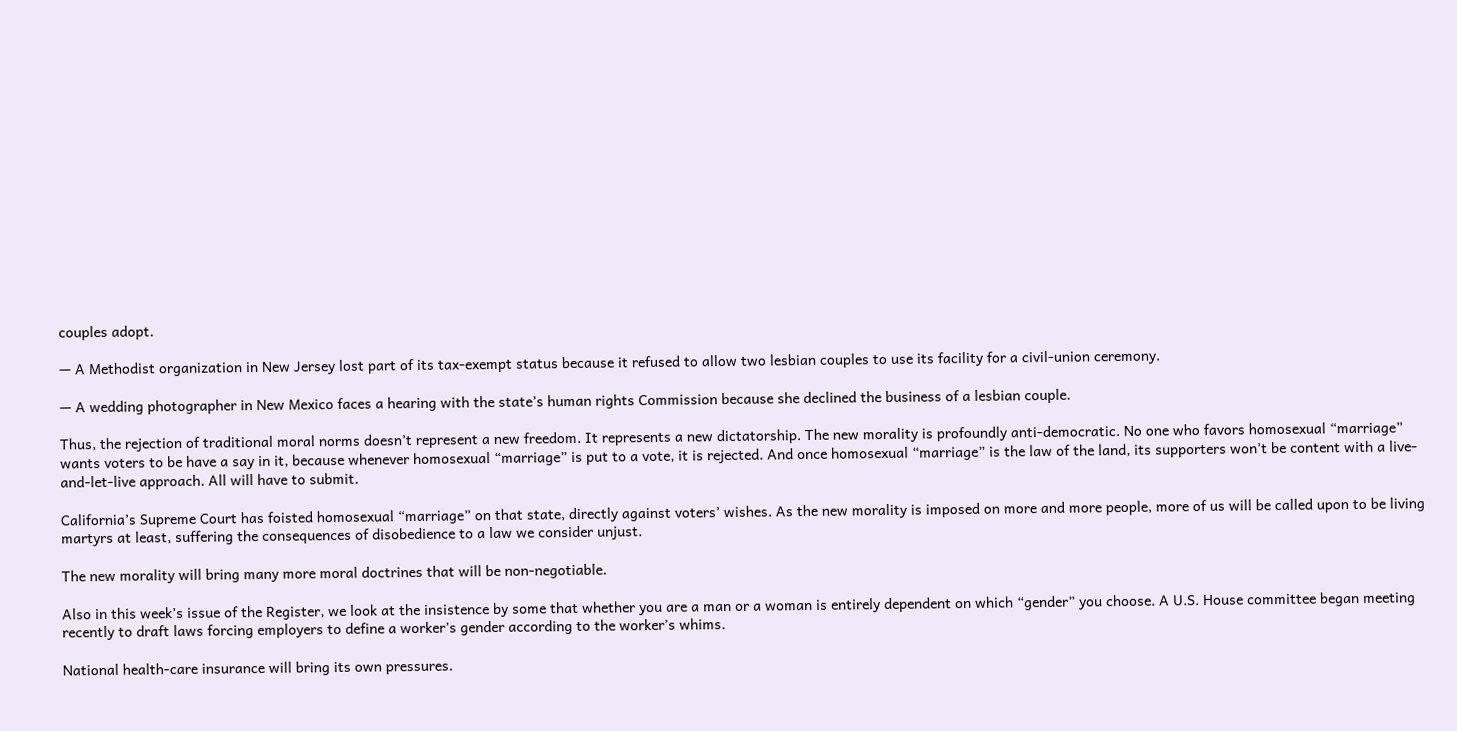couples adopt.

— A Methodist organization in New Jersey lost part of its tax-exempt status because it refused to allow two lesbian couples to use its facility for a civil-union ceremony.

— A wedding photographer in New Mexico faces a hearing with the state’s human rights Commission because she declined the business of a lesbian couple.

Thus, the rejection of traditional moral norms doesn’t represent a new freedom. It represents a new dictatorship. The new morality is profoundly anti-democratic. No one who favors homosexual “marriage” wants voters to be have a say in it, because whenever homosexual “marriage” is put to a vote, it is rejected. And once homosexual “marriage” is the law of the land, its supporters won’t be content with a live-and-let-live approach. All will have to submit.

California’s Supreme Court has foisted homosexual “marriage” on that state, directly against voters’ wishes. As the new morality is imposed on more and more people, more of us will be called upon to be living martyrs at least, suffering the consequences of disobedience to a law we consider unjust.

The new morality will bring many more moral doctrines that will be non-negotiable.

Also in this week’s issue of the Register, we look at the insistence by some that whether you are a man or a woman is entirely dependent on which “gender” you choose. A U.S. House committee began meeting recently to draft laws forcing employers to define a worker’s gender according to the worker’s whims.

National health-care insurance will bring its own pressures.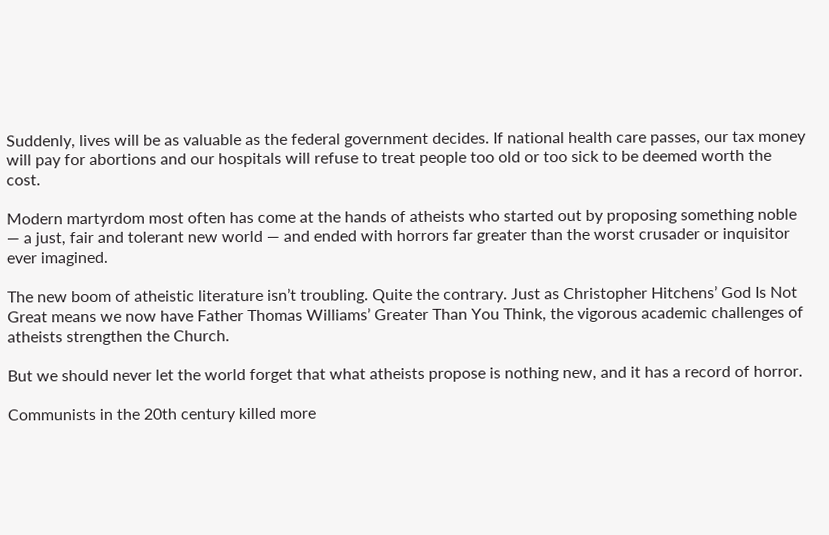Suddenly, lives will be as valuable as the federal government decides. If national health care passes, our tax money will pay for abortions and our hospitals will refuse to treat people too old or too sick to be deemed worth the cost.

Modern martyrdom most often has come at the hands of atheists who started out by proposing something noble — a just, fair and tolerant new world — and ended with horrors far greater than the worst crusader or inquisitor ever imagined.

The new boom of atheistic literature isn’t troubling. Quite the contrary. Just as Christopher Hitchens’ God Is Not Great means we now have Father Thomas Williams’ Greater Than You Think, the vigorous academic challenges of atheists strengthen the Church.

But we should never let the world forget that what atheists propose is nothing new, and it has a record of horror.

Communists in the 20th century killed more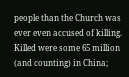people than the Church was ever even accused of killing. Killed were some 65 million (and counting) in China;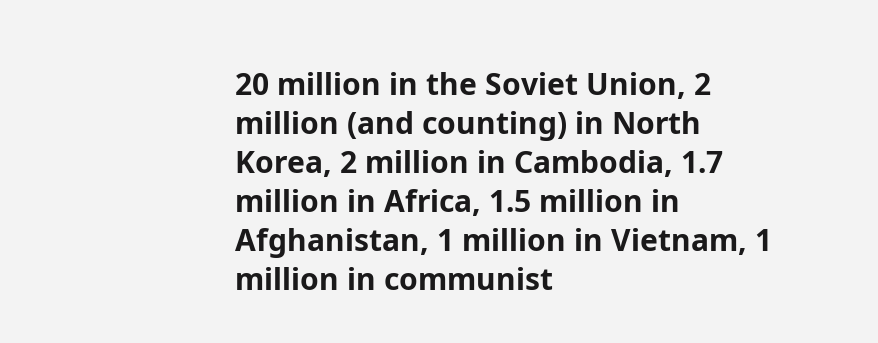20 million in the Soviet Union, 2 million (and counting) in North Korea, 2 million in Cambodia, 1.7 million in Africa, 1.5 million in Afghanistan, 1 million in Vietnam, 1 million in communist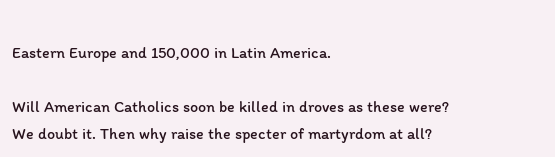Eastern Europe and 150,000 in Latin America.

Will American Catholics soon be killed in droves as these were? We doubt it. Then why raise the specter of martyrdom at all?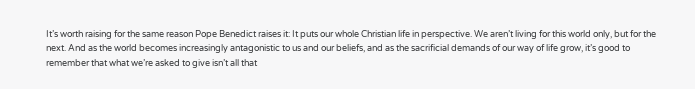It’s worth raising for the same reason Pope Benedict raises it: It puts our whole Christian life in perspective. We aren’t living for this world only, but for the next. And as the world becomes increasingly antagonistic to us and our beliefs, and as the sacrificial demands of our way of life grow, it’s good to remember that what we’re asked to give isn’t all that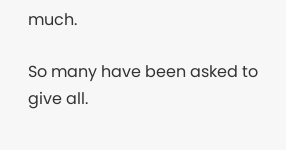much.

So many have been asked to give all.